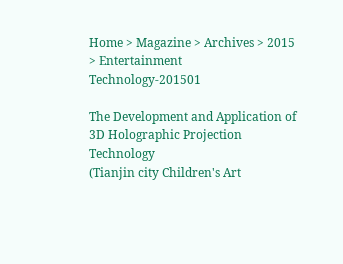Home > Magazine > Archives > 2015 > Entertainment Technology-201501

The Development and Application of 3D Holographic Projection Technology
(Tianjin city Children's Art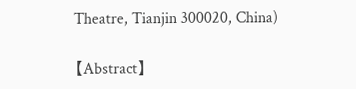Theatre, Tianjin 300020, China)

【Abstract】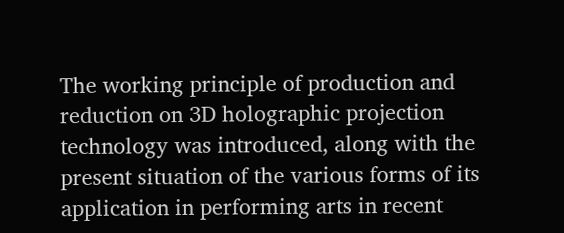The working principle of production and reduction on 3D holographic projection technology was introduced, along with the present situation of the various forms of its application in performing arts in recent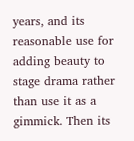years, and its reasonable use for adding beauty to stage drama rather than use it as a gimmick. Then its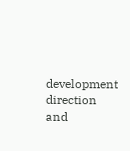development direction and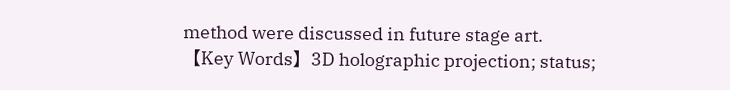method were discussed in future stage art.
【Key Words】3D holographic projection; status;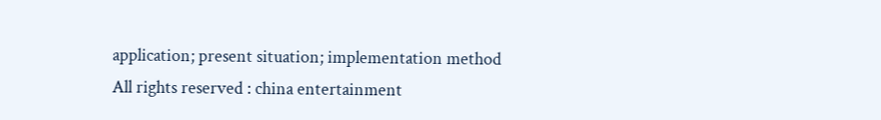application; present situation; implementation method
All rights reserved : china entertainment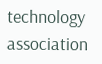technology association